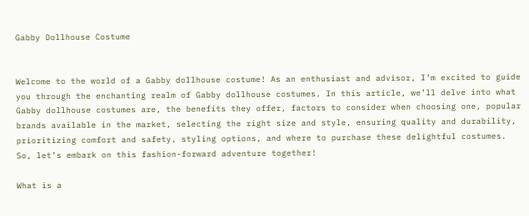Gabby Dollhouse Costume


Welcome to the world of a Gabby dollhouse costume! As an enthusiast and advisor, I’m excited to guide you through the enchanting realm of Gabby dollhouse costumes. In this article, we’ll delve into what Gabby dollhouse costumes are, the benefits they offer, factors to consider when choosing one, popular brands available in the market, selecting the right size and style, ensuring quality and durability, prioritizing comfort and safety, styling options, and where to purchase these delightful costumes. So, let’s embark on this fashion-forward adventure together!

What is a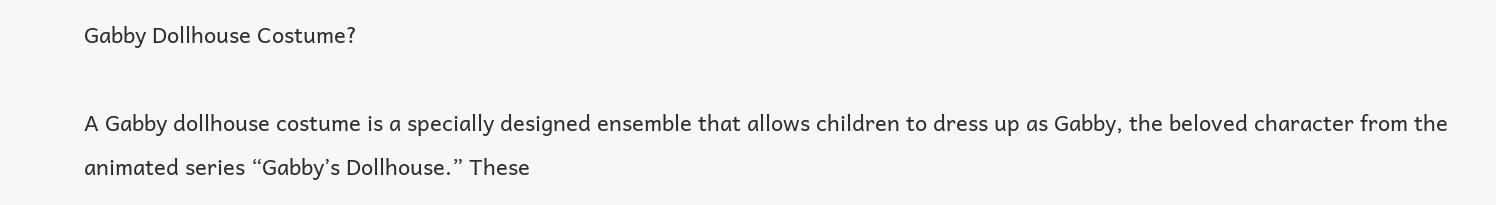Gabby Dollhouse Costume?

A Gabby dollhouse costume is a specially designed ensemble that allows children to dress up as Gabby, the beloved character from the animated series “Gabby’s Dollhouse.” These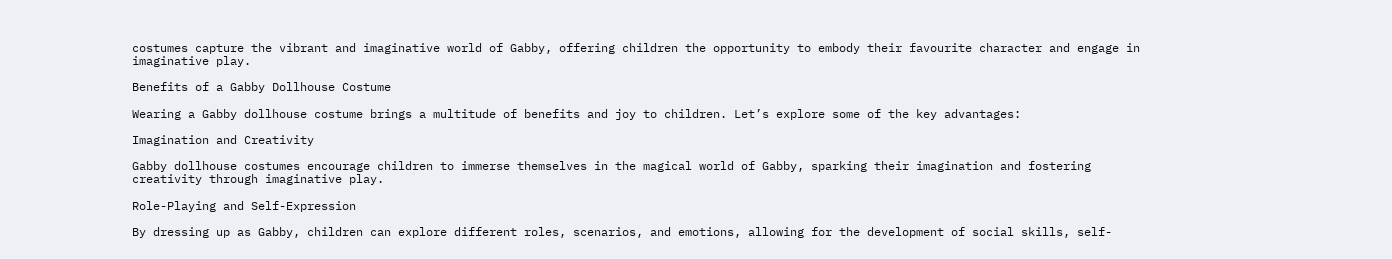costumes capture the vibrant and imaginative world of Gabby, offering children the opportunity to embody their favourite character and engage in imaginative play.

Benefits of a Gabby Dollhouse Costume

Wearing a Gabby dollhouse costume brings a multitude of benefits and joy to children. Let’s explore some of the key advantages:

Imagination and Creativity

Gabby dollhouse costumes encourage children to immerse themselves in the magical world of Gabby, sparking their imagination and fostering creativity through imaginative play.

Role-Playing and Self-Expression

By dressing up as Gabby, children can explore different roles, scenarios, and emotions, allowing for the development of social skills, self-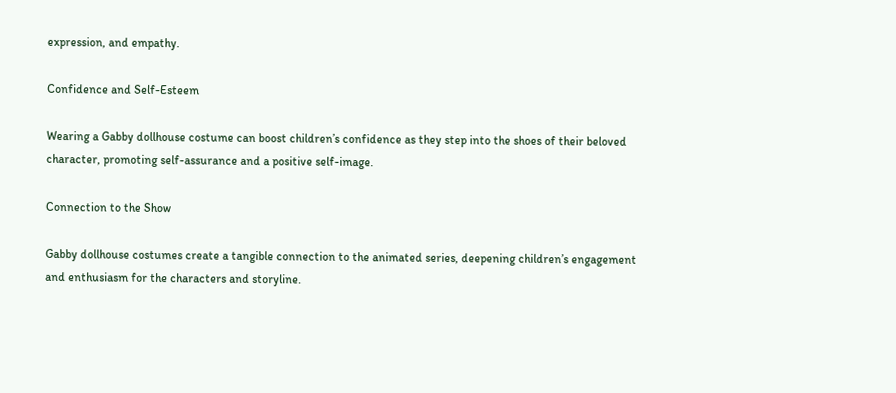expression, and empathy.

Confidence and Self-Esteem

Wearing a Gabby dollhouse costume can boost children’s confidence as they step into the shoes of their beloved character, promoting self-assurance and a positive self-image.

Connection to the Show

Gabby dollhouse costumes create a tangible connection to the animated series, deepening children’s engagement and enthusiasm for the characters and storyline.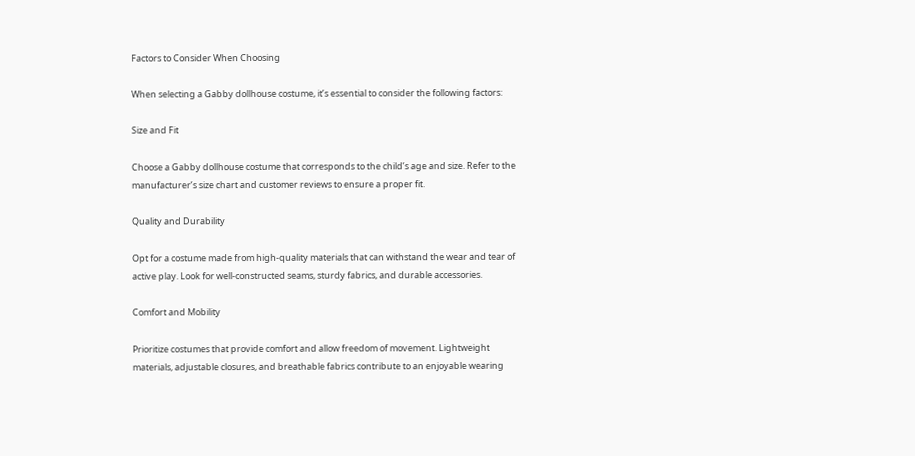Factors to Consider When Choosing

When selecting a Gabby dollhouse costume, it’s essential to consider the following factors:

Size and Fit

Choose a Gabby dollhouse costume that corresponds to the child’s age and size. Refer to the manufacturer’s size chart and customer reviews to ensure a proper fit.

Quality and Durability

Opt for a costume made from high-quality materials that can withstand the wear and tear of active play. Look for well-constructed seams, sturdy fabrics, and durable accessories.

Comfort and Mobility

Prioritize costumes that provide comfort and allow freedom of movement. Lightweight materials, adjustable closures, and breathable fabrics contribute to an enjoyable wearing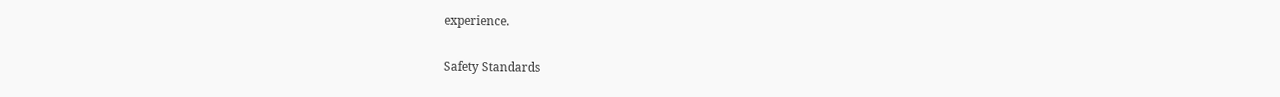experience.

Safety Standards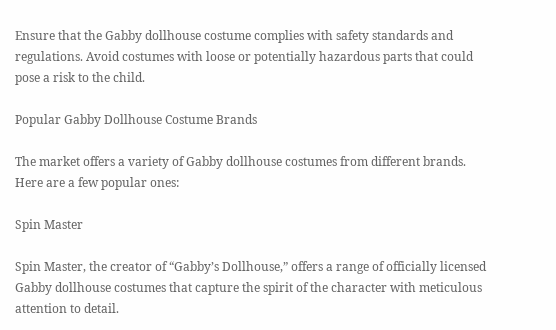Ensure that the Gabby dollhouse costume complies with safety standards and regulations. Avoid costumes with loose or potentially hazardous parts that could pose a risk to the child.

Popular Gabby Dollhouse Costume Brands

The market offers a variety of Gabby dollhouse costumes from different brands. Here are a few popular ones:

Spin Master

Spin Master, the creator of “Gabby’s Dollhouse,” offers a range of officially licensed Gabby dollhouse costumes that capture the spirit of the character with meticulous attention to detail.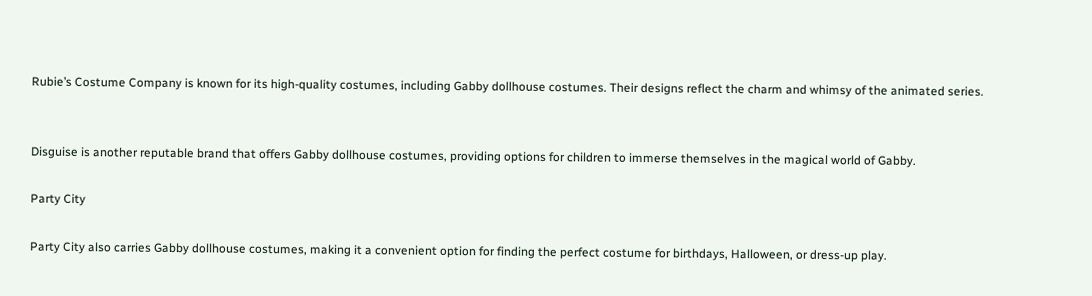Rubie’s Costume Company is known for its high-quality costumes, including Gabby dollhouse costumes. Their designs reflect the charm and whimsy of the animated series.


Disguise is another reputable brand that offers Gabby dollhouse costumes, providing options for children to immerse themselves in the magical world of Gabby.

Party City

Party City also carries Gabby dollhouse costumes, making it a convenient option for finding the perfect costume for birthdays, Halloween, or dress-up play.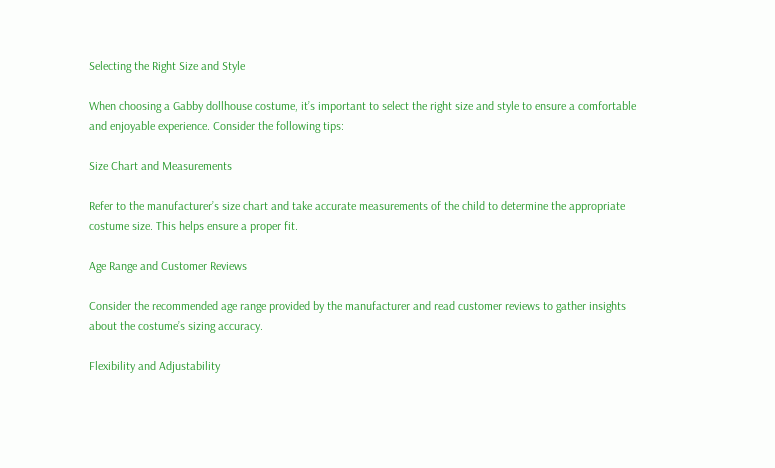Selecting the Right Size and Style

When choosing a Gabby dollhouse costume, it’s important to select the right size and style to ensure a comfortable and enjoyable experience. Consider the following tips:

Size Chart and Measurements

Refer to the manufacturer’s size chart and take accurate measurements of the child to determine the appropriate costume size. This helps ensure a proper fit.

Age Range and Customer Reviews

Consider the recommended age range provided by the manufacturer and read customer reviews to gather insights about the costume’s sizing accuracy.

Flexibility and Adjustability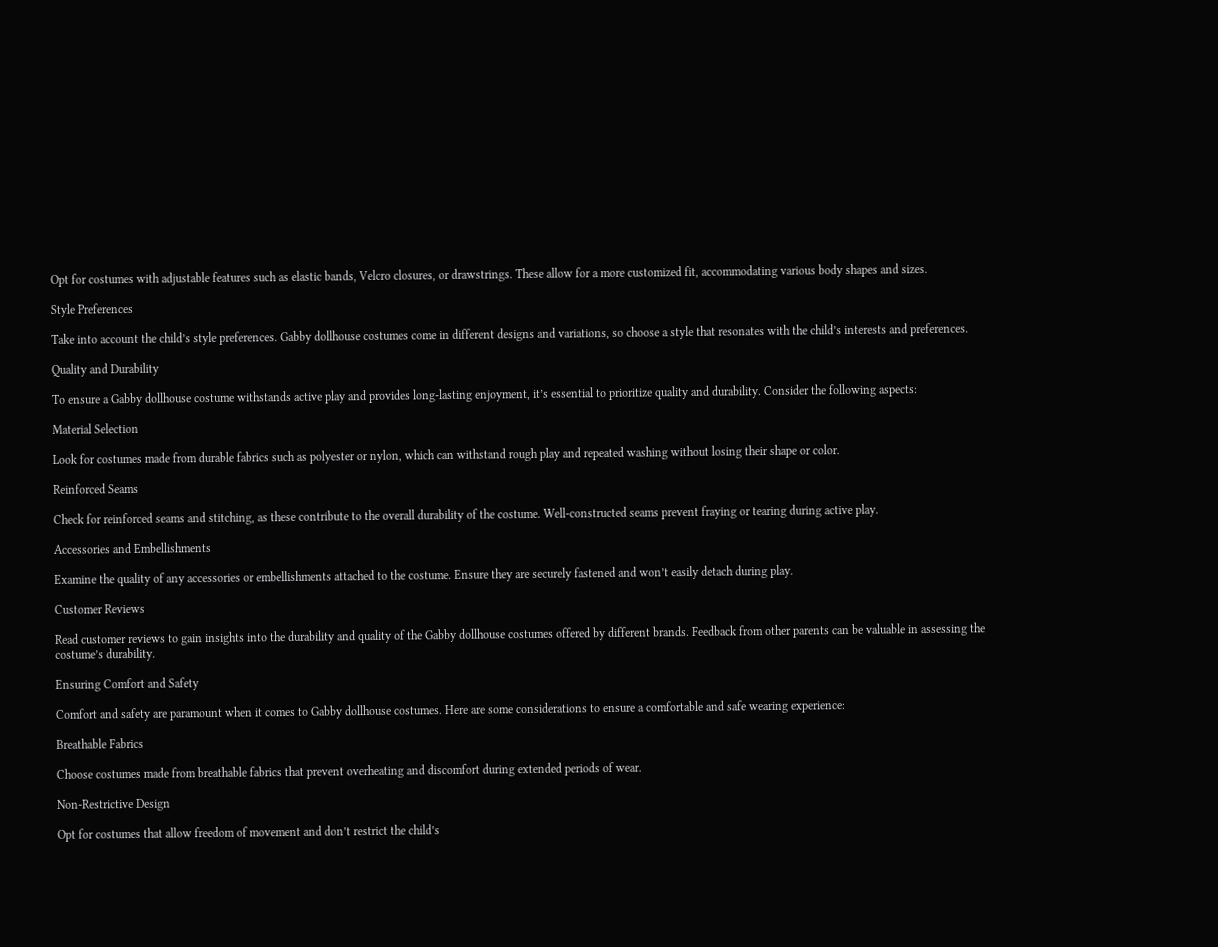Opt for costumes with adjustable features such as elastic bands, Velcro closures, or drawstrings. These allow for a more customized fit, accommodating various body shapes and sizes.

Style Preferences

Take into account the child’s style preferences. Gabby dollhouse costumes come in different designs and variations, so choose a style that resonates with the child’s interests and preferences.

Quality and Durability

To ensure a Gabby dollhouse costume withstands active play and provides long-lasting enjoyment, it’s essential to prioritize quality and durability. Consider the following aspects:

Material Selection

Look for costumes made from durable fabrics such as polyester or nylon, which can withstand rough play and repeated washing without losing their shape or color.

Reinforced Seams

Check for reinforced seams and stitching, as these contribute to the overall durability of the costume. Well-constructed seams prevent fraying or tearing during active play.

Accessories and Embellishments

Examine the quality of any accessories or embellishments attached to the costume. Ensure they are securely fastened and won’t easily detach during play.

Customer Reviews

Read customer reviews to gain insights into the durability and quality of the Gabby dollhouse costumes offered by different brands. Feedback from other parents can be valuable in assessing the costume’s durability.

Ensuring Comfort and Safety

Comfort and safety are paramount when it comes to Gabby dollhouse costumes. Here are some considerations to ensure a comfortable and safe wearing experience:

Breathable Fabrics

Choose costumes made from breathable fabrics that prevent overheating and discomfort during extended periods of wear.

Non-Restrictive Design

Opt for costumes that allow freedom of movement and don’t restrict the child’s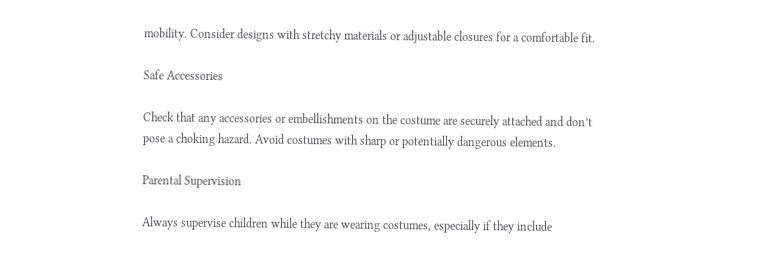mobility. Consider designs with stretchy materials or adjustable closures for a comfortable fit.

Safe Accessories

Check that any accessories or embellishments on the costume are securely attached and don’t pose a choking hazard. Avoid costumes with sharp or potentially dangerous elements.

Parental Supervision

Always supervise children while they are wearing costumes, especially if they include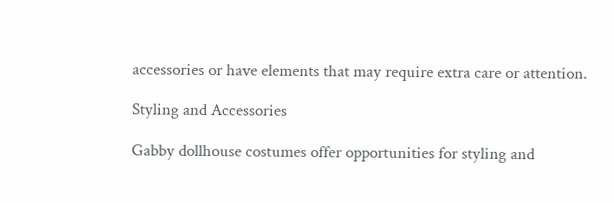accessories or have elements that may require extra care or attention.

Styling and Accessories

Gabby dollhouse costumes offer opportunities for styling and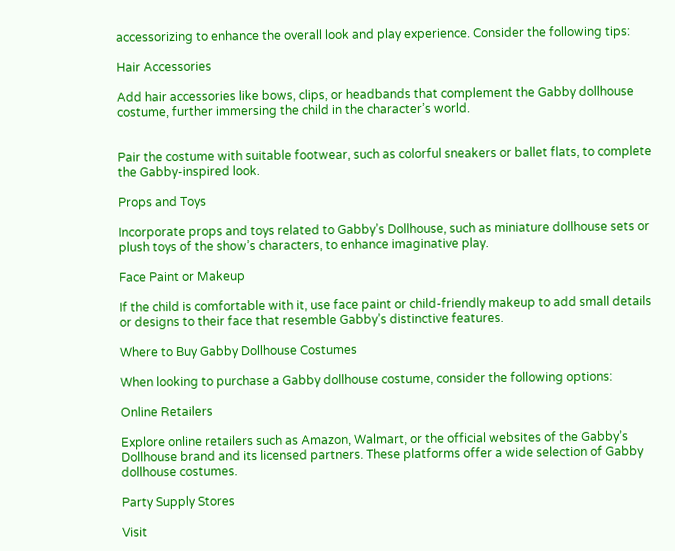accessorizing to enhance the overall look and play experience. Consider the following tips:

Hair Accessories

Add hair accessories like bows, clips, or headbands that complement the Gabby dollhouse costume, further immersing the child in the character’s world.


Pair the costume with suitable footwear, such as colorful sneakers or ballet flats, to complete the Gabby-inspired look.

Props and Toys

Incorporate props and toys related to Gabby’s Dollhouse, such as miniature dollhouse sets or plush toys of the show’s characters, to enhance imaginative play.

Face Paint or Makeup

If the child is comfortable with it, use face paint or child-friendly makeup to add small details or designs to their face that resemble Gabby’s distinctive features.

Where to Buy Gabby Dollhouse Costumes

When looking to purchase a Gabby dollhouse costume, consider the following options:

Online Retailers

Explore online retailers such as Amazon, Walmart, or the official websites of the Gabby’s Dollhouse brand and its licensed partners. These platforms offer a wide selection of Gabby dollhouse costumes.

Party Supply Stores

Visit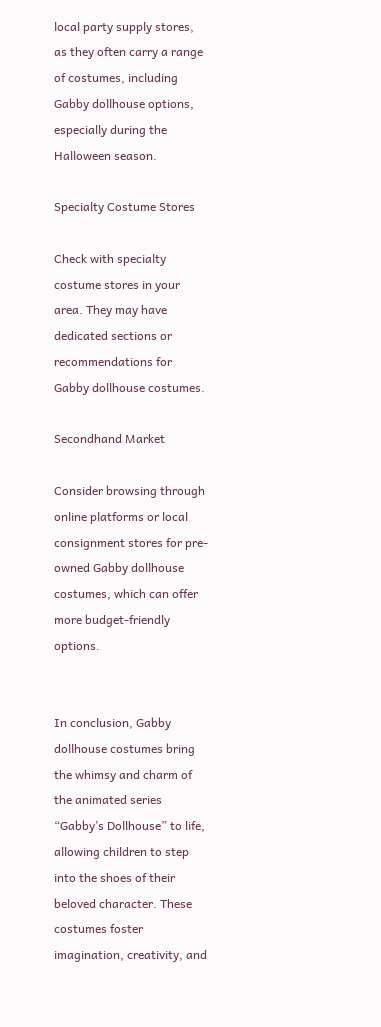local party supply stores, as they often carry a range of costumes, including Gabby dollhouse options, especially during the Halloween season.

Specialty Costume Stores

Check with specialty costume stores in your area. They may have dedicated sections or recommendations for Gabby dollhouse costumes.

Secondhand Market

Consider browsing through online platforms or local consignment stores for pre-owned Gabby dollhouse costumes, which can offer more budget-friendly options.


In conclusion, Gabby dollhouse costumes bring the whimsy and charm of the animated series “Gabby’s Dollhouse” to life, allowing children to step into the shoes of their beloved character. These costumes foster imagination, creativity, and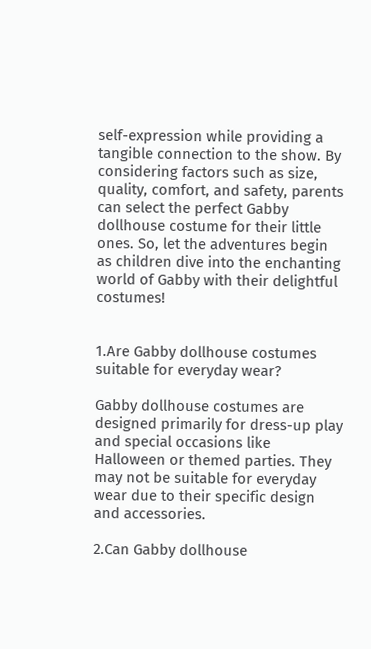self-expression while providing a tangible connection to the show. By considering factors such as size, quality, comfort, and safety, parents can select the perfect Gabby dollhouse costume for their little ones. So, let the adventures begin as children dive into the enchanting world of Gabby with their delightful costumes!


1.Are Gabby dollhouse costumes suitable for everyday wear?

Gabby dollhouse costumes are designed primarily for dress-up play and special occasions like Halloween or themed parties. They may not be suitable for everyday wear due to their specific design and accessories.

2.Can Gabby dollhouse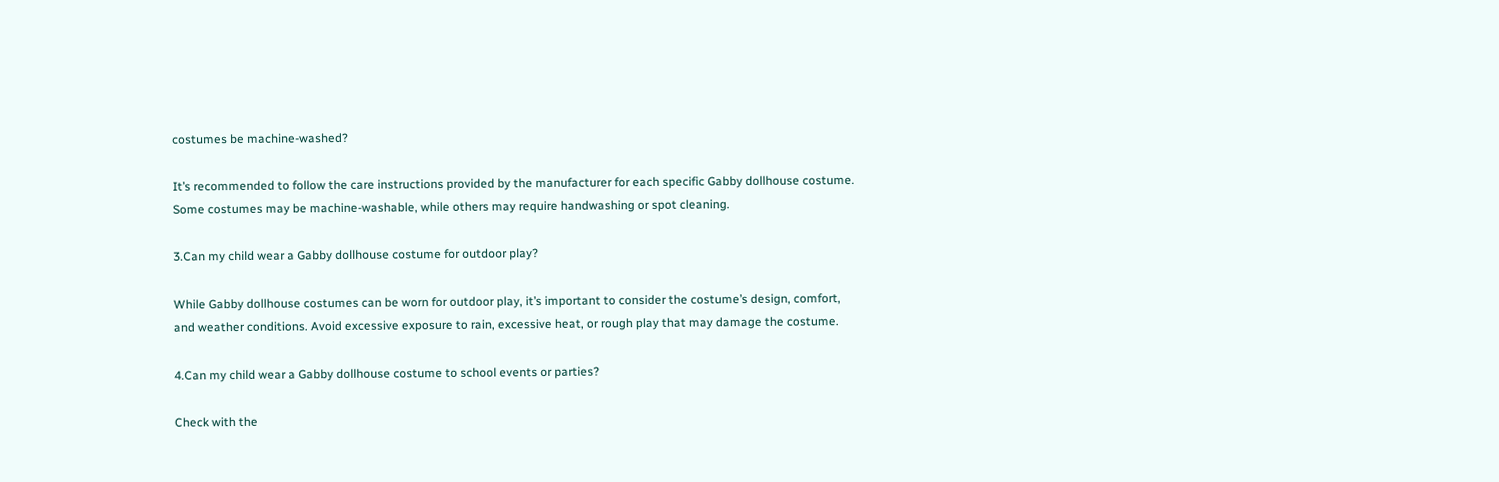costumes be machine-washed?

It’s recommended to follow the care instructions provided by the manufacturer for each specific Gabby dollhouse costume. Some costumes may be machine-washable, while others may require handwashing or spot cleaning.

3.Can my child wear a Gabby dollhouse costume for outdoor play?

While Gabby dollhouse costumes can be worn for outdoor play, it’s important to consider the costume’s design, comfort, and weather conditions. Avoid excessive exposure to rain, excessive heat, or rough play that may damage the costume.

4.Can my child wear a Gabby dollhouse costume to school events or parties?

Check with the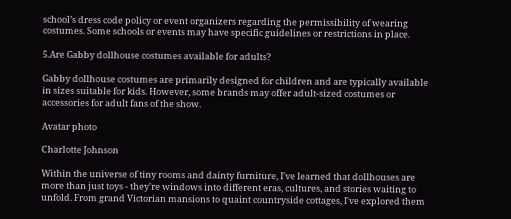school’s dress code policy or event organizers regarding the permissibility of wearing costumes. Some schools or events may have specific guidelines or restrictions in place.

5.Are Gabby dollhouse costumes available for adults?

Gabby dollhouse costumes are primarily designed for children and are typically available in sizes suitable for kids. However, some brands may offer adult-sized costumes or accessories for adult fans of the show.

Avatar photo

Charlotte Johnson

Within the universe of tiny rooms and dainty furniture, I've learned that dollhouses are more than just toys - they're windows into different eras, cultures, and stories waiting to unfold. From grand Victorian mansions to quaint countryside cottages, I've explored them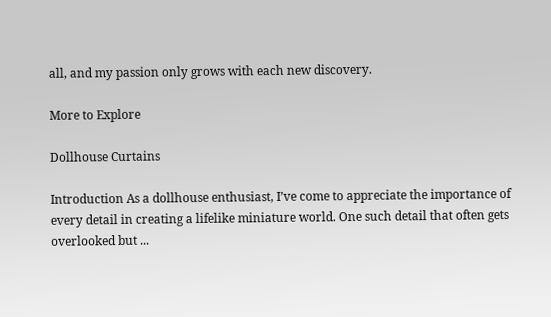all, and my passion only grows with each new discovery.

More to Explore

Dollhouse Curtains

Introduction As a dollhouse enthusiast, I’ve come to appreciate the importance of every detail in creating a lifelike miniature world. One such detail that often gets overlooked but ...